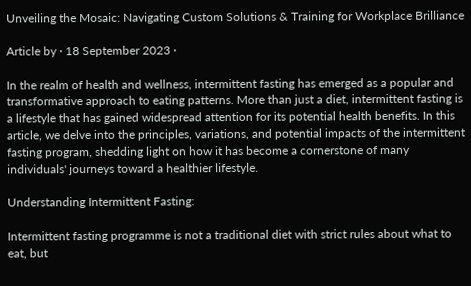Unveiling the Mosaic: Navigating Custom Solutions & Training for Workplace Brilliance

Article by · 18 September 2023 ·

In the realm of health and wellness, intermittent fasting has emerged as a popular and transformative approach to eating patterns. More than just a diet, intermittent fasting is a lifestyle that has gained widespread attention for its potential health benefits. In this article, we delve into the principles, variations, and potential impacts of the intermittent fasting program, shedding light on how it has become a cornerstone of many individuals' journeys toward a healthier lifestyle.

Understanding Intermittent Fasting:

Intermittent fasting programme is not a traditional diet with strict rules about what to eat, but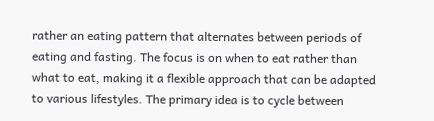rather an eating pattern that alternates between periods of eating and fasting. The focus is on when to eat rather than what to eat, making it a flexible approach that can be adapted to various lifestyles. The primary idea is to cycle between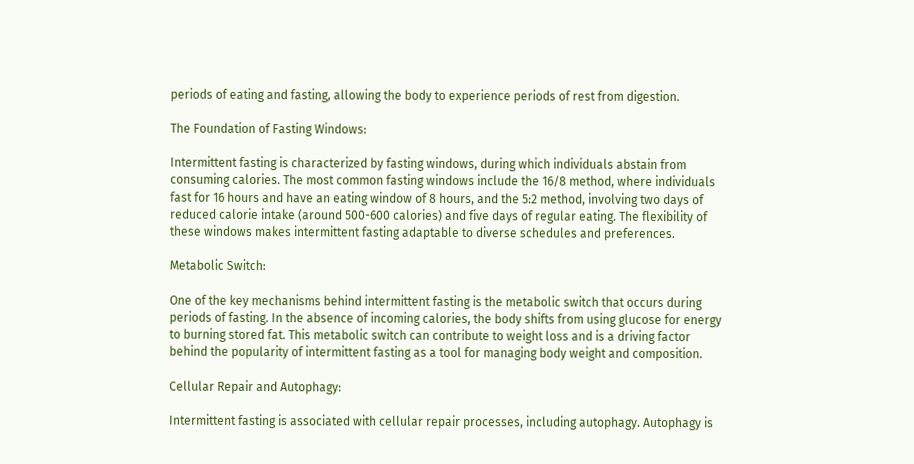periods of eating and fasting, allowing the body to experience periods of rest from digestion.

The Foundation of Fasting Windows:

Intermittent fasting is characterized by fasting windows, during which individuals abstain from consuming calories. The most common fasting windows include the 16/8 method, where individuals fast for 16 hours and have an eating window of 8 hours, and the 5:2 method, involving two days of reduced calorie intake (around 500-600 calories) and five days of regular eating. The flexibility of these windows makes intermittent fasting adaptable to diverse schedules and preferences.

Metabolic Switch:

One of the key mechanisms behind intermittent fasting is the metabolic switch that occurs during periods of fasting. In the absence of incoming calories, the body shifts from using glucose for energy to burning stored fat. This metabolic switch can contribute to weight loss and is a driving factor behind the popularity of intermittent fasting as a tool for managing body weight and composition.

Cellular Repair and Autophagy:

Intermittent fasting is associated with cellular repair processes, including autophagy. Autophagy is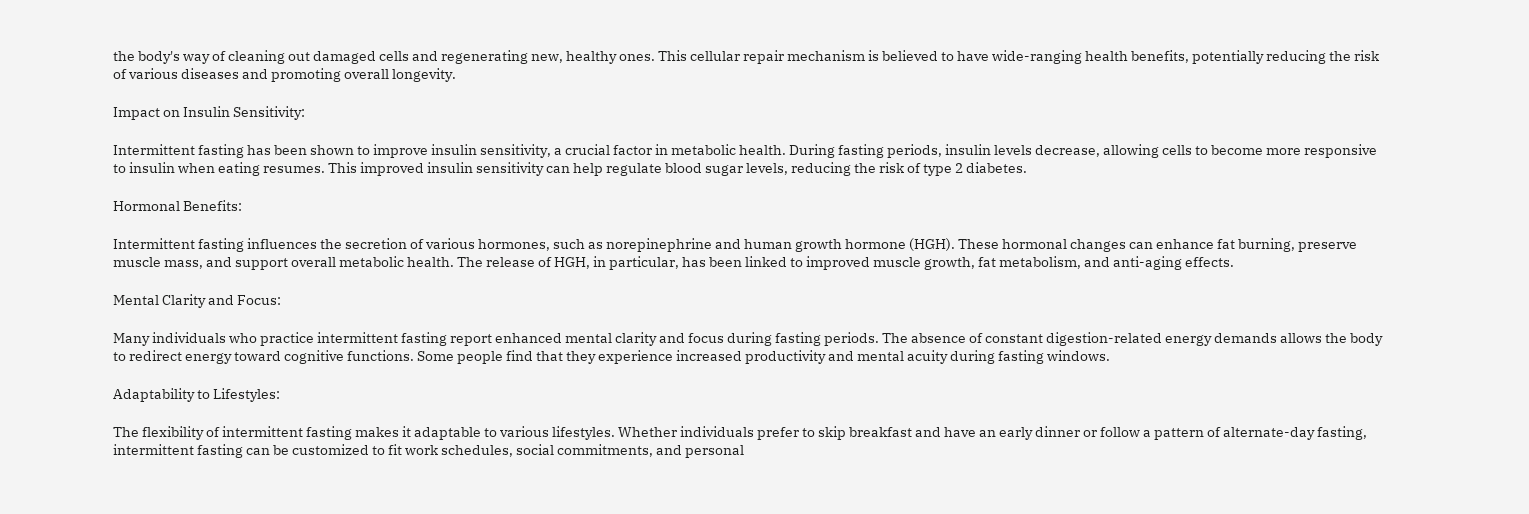the body's way of cleaning out damaged cells and regenerating new, healthy ones. This cellular repair mechanism is believed to have wide-ranging health benefits, potentially reducing the risk of various diseases and promoting overall longevity.

Impact on Insulin Sensitivity:

Intermittent fasting has been shown to improve insulin sensitivity, a crucial factor in metabolic health. During fasting periods, insulin levels decrease, allowing cells to become more responsive to insulin when eating resumes. This improved insulin sensitivity can help regulate blood sugar levels, reducing the risk of type 2 diabetes.

Hormonal Benefits:

Intermittent fasting influences the secretion of various hormones, such as norepinephrine and human growth hormone (HGH). These hormonal changes can enhance fat burning, preserve muscle mass, and support overall metabolic health. The release of HGH, in particular, has been linked to improved muscle growth, fat metabolism, and anti-aging effects.

Mental Clarity and Focus:

Many individuals who practice intermittent fasting report enhanced mental clarity and focus during fasting periods. The absence of constant digestion-related energy demands allows the body to redirect energy toward cognitive functions. Some people find that they experience increased productivity and mental acuity during fasting windows.

Adaptability to Lifestyles:

The flexibility of intermittent fasting makes it adaptable to various lifestyles. Whether individuals prefer to skip breakfast and have an early dinner or follow a pattern of alternate-day fasting, intermittent fasting can be customized to fit work schedules, social commitments, and personal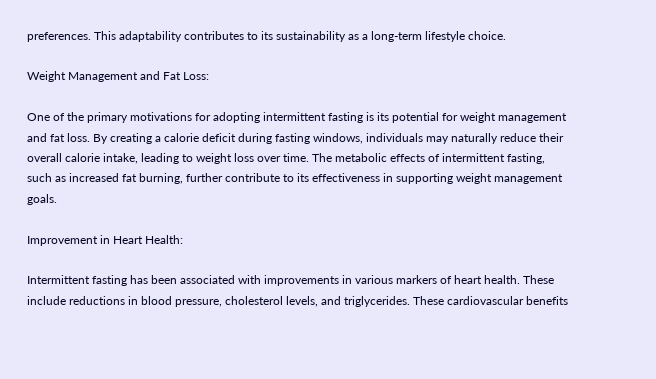preferences. This adaptability contributes to its sustainability as a long-term lifestyle choice.

Weight Management and Fat Loss:

One of the primary motivations for adopting intermittent fasting is its potential for weight management and fat loss. By creating a calorie deficit during fasting windows, individuals may naturally reduce their overall calorie intake, leading to weight loss over time. The metabolic effects of intermittent fasting, such as increased fat burning, further contribute to its effectiveness in supporting weight management goals.

Improvement in Heart Health:

Intermittent fasting has been associated with improvements in various markers of heart health. These include reductions in blood pressure, cholesterol levels, and triglycerides. These cardiovascular benefits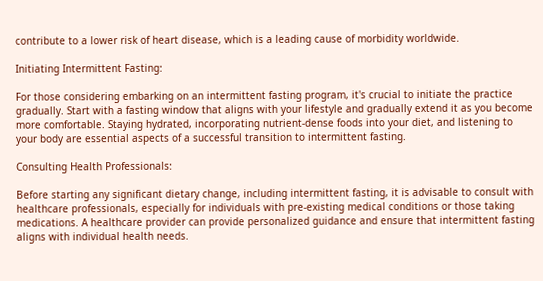contribute to a lower risk of heart disease, which is a leading cause of morbidity worldwide.

Initiating Intermittent Fasting:

For those considering embarking on an intermittent fasting program, it's crucial to initiate the practice gradually. Start with a fasting window that aligns with your lifestyle and gradually extend it as you become more comfortable. Staying hydrated, incorporating nutrient-dense foods into your diet, and listening to your body are essential aspects of a successful transition to intermittent fasting.

Consulting Health Professionals:

Before starting any significant dietary change, including intermittent fasting, it is advisable to consult with healthcare professionals, especially for individuals with pre-existing medical conditions or those taking medications. A healthcare provider can provide personalized guidance and ensure that intermittent fasting aligns with individual health needs.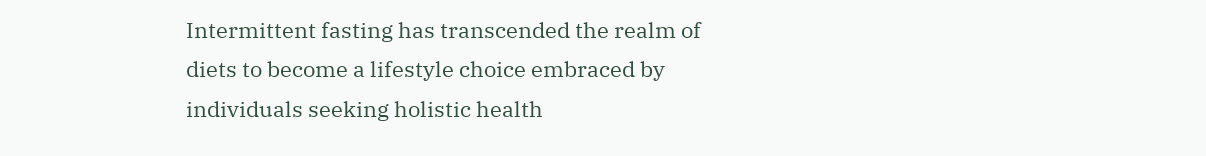Intermittent fasting has transcended the realm of diets to become a lifestyle choice embraced by individuals seeking holistic health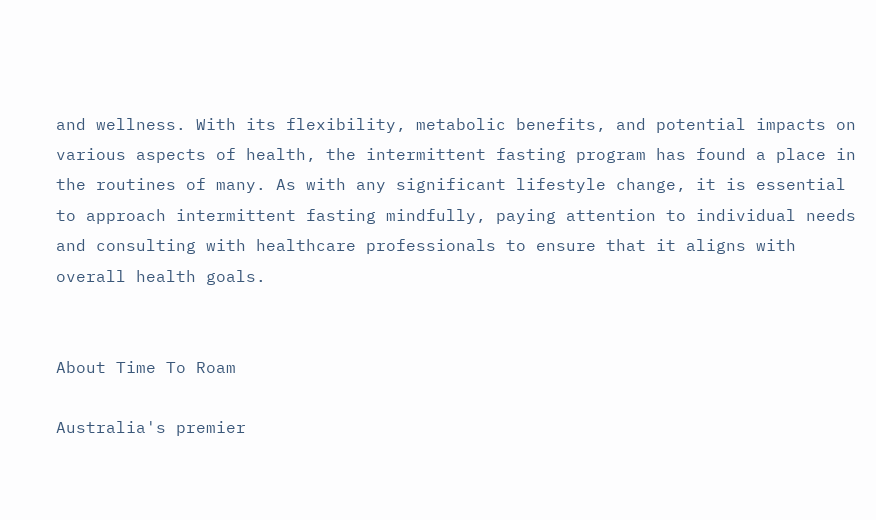and wellness. With its flexibility, metabolic benefits, and potential impacts on various aspects of health, the intermittent fasting program has found a place in the routines of many. As with any significant lifestyle change, it is essential to approach intermittent fasting mindfully, paying attention to individual needs and consulting with healthcare professionals to ensure that it aligns with overall health goals.


About Time To Roam

Australia's premier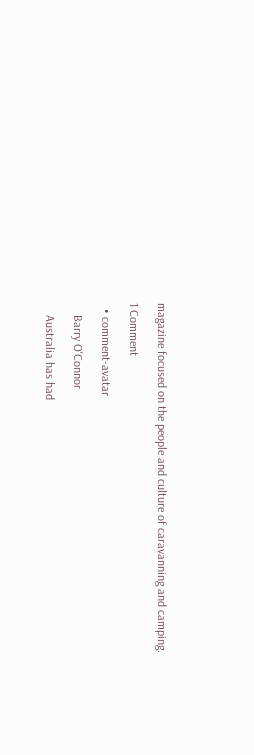magazine focused on the people and culture of caravanning and camping.

1 Comment

  • comment-avatar

    Barry O'Connor

    Australia has had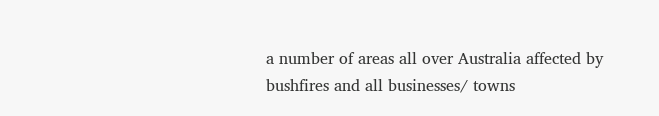a number of areas all over Australia affected by bushfires and all businesses/ towns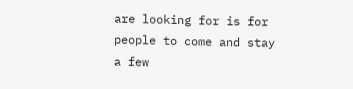are looking for is for people to come and stay a few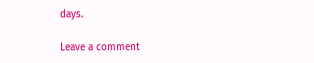days.

Leave a comment